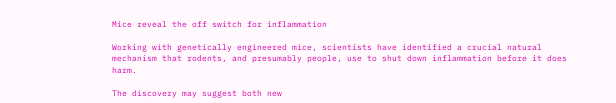Mice reveal the off switch for inflammation

Working with genetically engineered mice, scientists have identified a crucial natural mechanism that rodents, and presumably people, use to shut down inflammation before it does harm.

The discovery may suggest both new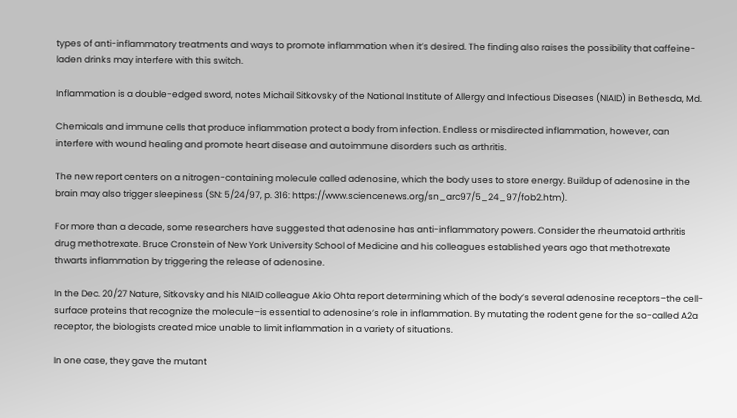types of anti-inflammatory treatments and ways to promote inflammation when it’s desired. The finding also raises the possibility that caffeine-laden drinks may interfere with this switch.

Inflammation is a double-edged sword, notes Michail Sitkovsky of the National Institute of Allergy and Infectious Diseases (NIAID) in Bethesda, Md.

Chemicals and immune cells that produce inflammation protect a body from infection. Endless or misdirected inflammation, however, can interfere with wound healing and promote heart disease and autoimmune disorders such as arthritis.

The new report centers on a nitrogen-containing molecule called adenosine, which the body uses to store energy. Buildup of adenosine in the brain may also trigger sleepiness (SN: 5/24/97, p. 316: https://www.sciencenews.org/sn_arc97/5_24_97/fob2.htm).

For more than a decade, some researchers have suggested that adenosine has anti-inflammatory powers. Consider the rheumatoid arthritis drug methotrexate. Bruce Cronstein of New York University School of Medicine and his colleagues established years ago that methotrexate thwarts inflammation by triggering the release of adenosine.

In the Dec. 20/27 Nature, Sitkovsky and his NIAID colleague Akio Ohta report determining which of the body’s several adenosine receptors–the cell-surface proteins that recognize the molecule–is essential to adenosine’s role in inflammation. By mutating the rodent gene for the so-called A2a receptor, the biologists created mice unable to limit inflammation in a variety of situations.

In one case, they gave the mutant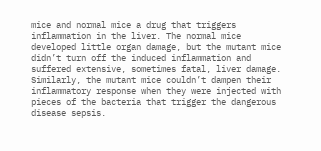mice and normal mice a drug that triggers inflammation in the liver. The normal mice developed little organ damage, but the mutant mice didn’t turn off the induced inflammation and suffered extensive, sometimes fatal, liver damage. Similarly, the mutant mice couldn’t dampen their inflammatory response when they were injected with pieces of the bacteria that trigger the dangerous disease sepsis.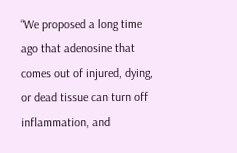“We proposed a long time ago that adenosine that comes out of injured, dying, or dead tissue can turn off inflammation, and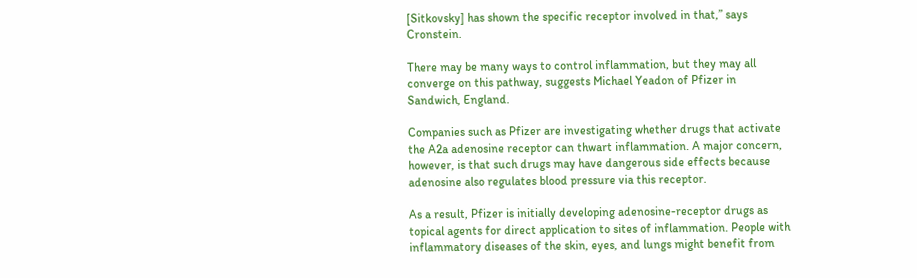[Sitkovsky] has shown the specific receptor involved in that,” says Cronstein.

There may be many ways to control inflammation, but they may all converge on this pathway, suggests Michael Yeadon of Pfizer in Sandwich, England.

Companies such as Pfizer are investigating whether drugs that activate the A2a adenosine receptor can thwart inflammation. A major concern, however, is that such drugs may have dangerous side effects because adenosine also regulates blood pressure via this receptor.

As a result, Pfizer is initially developing adenosine-receptor drugs as topical agents for direct application to sites of inflammation. People with inflammatory diseases of the skin, eyes, and lungs might benefit from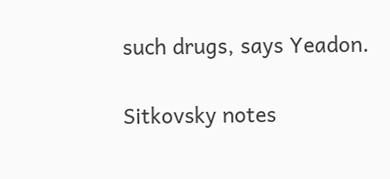such drugs, says Yeadon.

Sitkovsky notes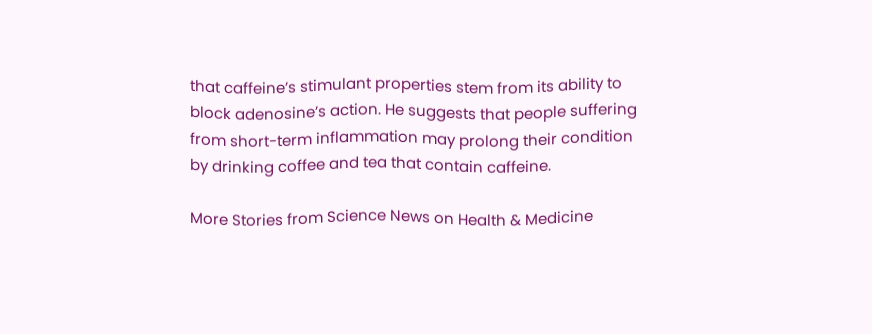that caffeine’s stimulant properties stem from its ability to block adenosine’s action. He suggests that people suffering from short-term inflammation may prolong their condition by drinking coffee and tea that contain caffeine.

More Stories from Science News on Health & Medicine